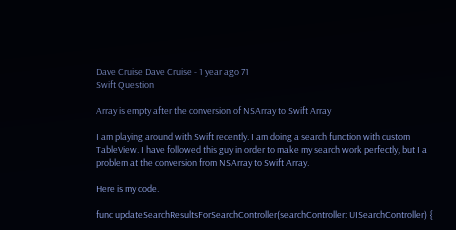Dave Cruise Dave Cruise - 1 year ago 71
Swift Question

Array is empty after the conversion of NSArray to Swift Array

I am playing around with Swift recently. I am doing a search function with custom TableView. I have followed this guy in order to make my search work perfectly, but I a problem at the conversion from NSArray to Swift Array.

Here is my code.

func updateSearchResultsForSearchController(searchController: UISearchController) {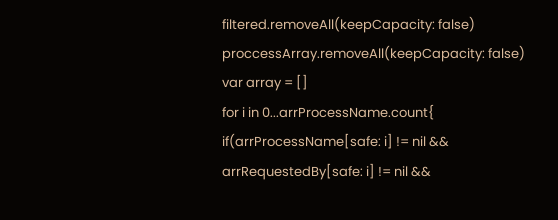filtered.removeAll(keepCapacity: false)
proccessArray.removeAll(keepCapacity: false)
var array = []
for i in 0...arrProcessName.count{
if(arrProcessName[safe: i] != nil && arrRequestedBy[safe: i] != nil &&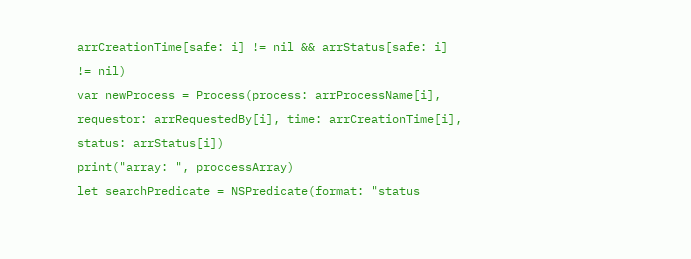arrCreationTime[safe: i] != nil && arrStatus[safe: i] != nil)
var newProcess = Process(process: arrProcessName[i], requestor: arrRequestedBy[i], time: arrCreationTime[i], status: arrStatus[i])
print("array: ", proccessArray)
let searchPredicate = NSPredicate(format: "status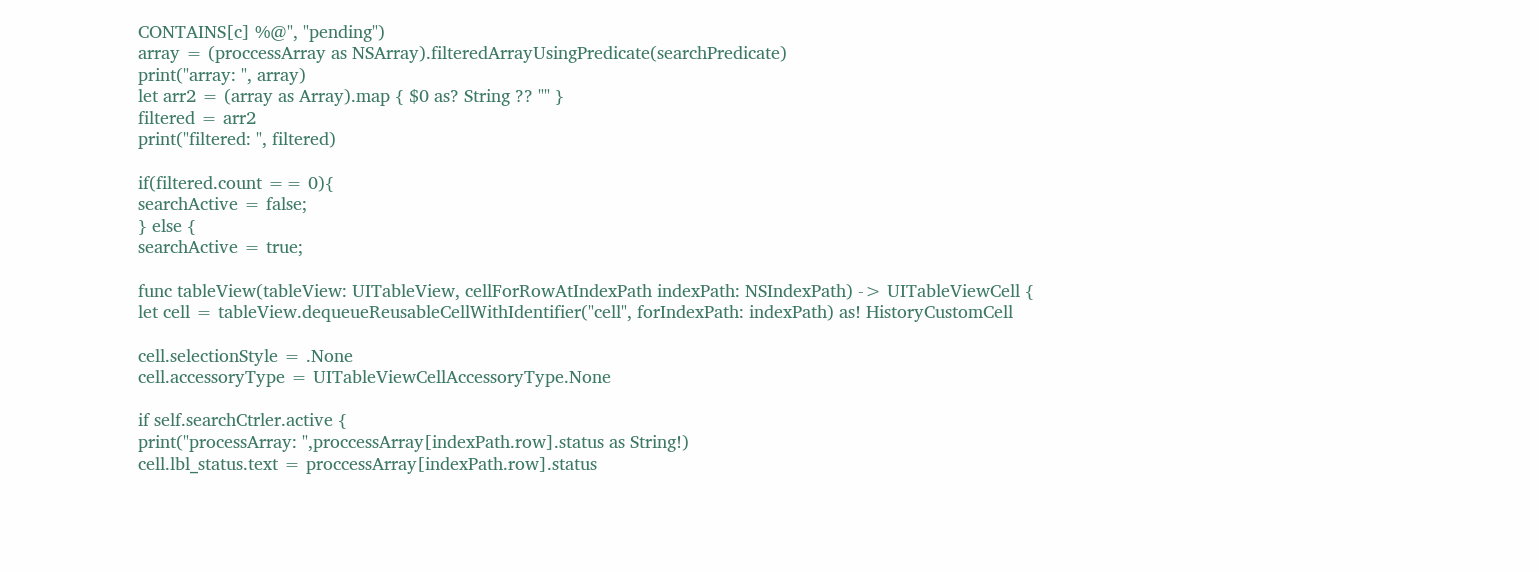CONTAINS[c] %@", "pending")
array = (proccessArray as NSArray).filteredArrayUsingPredicate(searchPredicate)
print("array: ", array)
let arr2 = (array as Array).map { $0 as? String ?? "" }
filtered = arr2
print("filtered: ", filtered)

if(filtered.count == 0){
searchActive = false;
} else {
searchActive = true;

func tableView(tableView: UITableView, cellForRowAtIndexPath indexPath: NSIndexPath) -> UITableViewCell {
let cell = tableView.dequeueReusableCellWithIdentifier("cell", forIndexPath: indexPath) as! HistoryCustomCell

cell.selectionStyle = .None
cell.accessoryType = UITableViewCellAccessoryType.None

if self.searchCtrler.active {
print("processArray: ",proccessArray[indexPath.row].status as String!)
cell.lbl_status.text = proccessArray[indexPath.row].status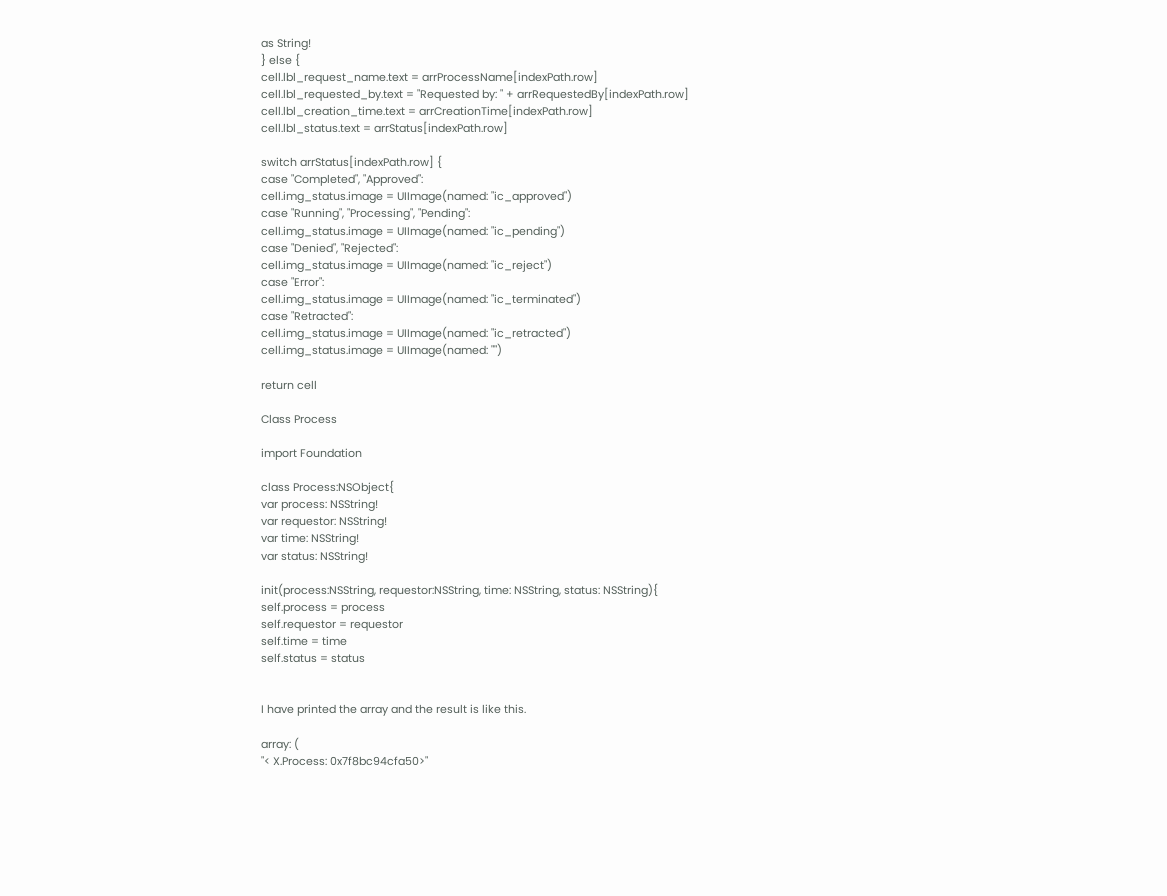as String!
} else {
cell.lbl_request_name.text = arrProcessName[indexPath.row]
cell.lbl_requested_by.text = "Requested by: " + arrRequestedBy[indexPath.row]
cell.lbl_creation_time.text = arrCreationTime[indexPath.row]
cell.lbl_status.text = arrStatus[indexPath.row]

switch arrStatus[indexPath.row] {
case "Completed", "Approved":
cell.img_status.image = UIImage(named: "ic_approved")
case "Running", "Processing", "Pending":
cell.img_status.image = UIImage(named: "ic_pending")
case "Denied", "Rejected":
cell.img_status.image = UIImage(named: "ic_reject")
case "Error":
cell.img_status.image = UIImage(named: "ic_terminated")
case "Retracted":
cell.img_status.image = UIImage(named: "ic_retracted")
cell.img_status.image = UIImage(named: "")

return cell

Class Process

import Foundation

class Process:NSObject{
var process: NSString!
var requestor: NSString!
var time: NSString!
var status: NSString!

init(process:NSString, requestor:NSString, time: NSString, status: NSString){
self.process = process
self.requestor = requestor
self.time = time
self.status = status


I have printed the array and the result is like this.

array: (
"< X.Process: 0x7f8bc94cfa50>"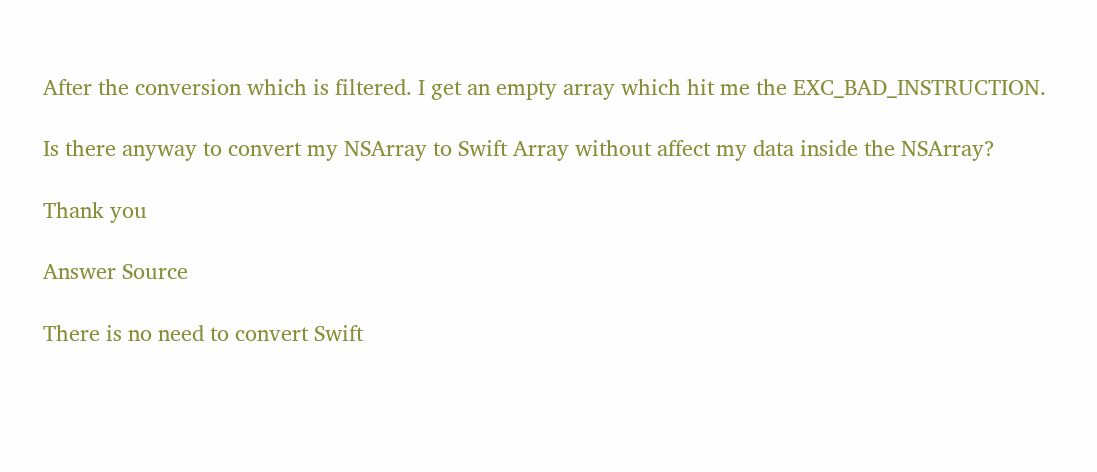After the conversion which is filtered. I get an empty array which hit me the EXC_BAD_INSTRUCTION.

Is there anyway to convert my NSArray to Swift Array without affect my data inside the NSArray?

Thank you

Answer Source

There is no need to convert Swift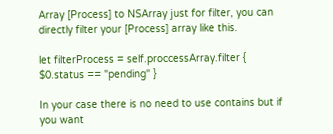Array [Process] to NSArray just for filter, you can directly filter your [Process] array like this.

let filterProcess = self.proccessArray.filter { $0.status == "pending" }

In your case there is no need to use contains but if you want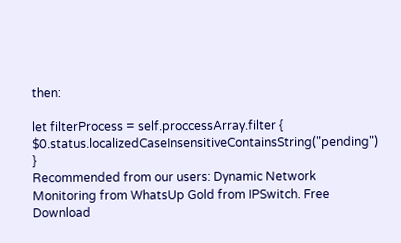then:

let filterProcess = self.proccessArray.filter { $0.status.localizedCaseInsensitiveContainsString("pending") }
Recommended from our users: Dynamic Network Monitoring from WhatsUp Gold from IPSwitch. Free Download